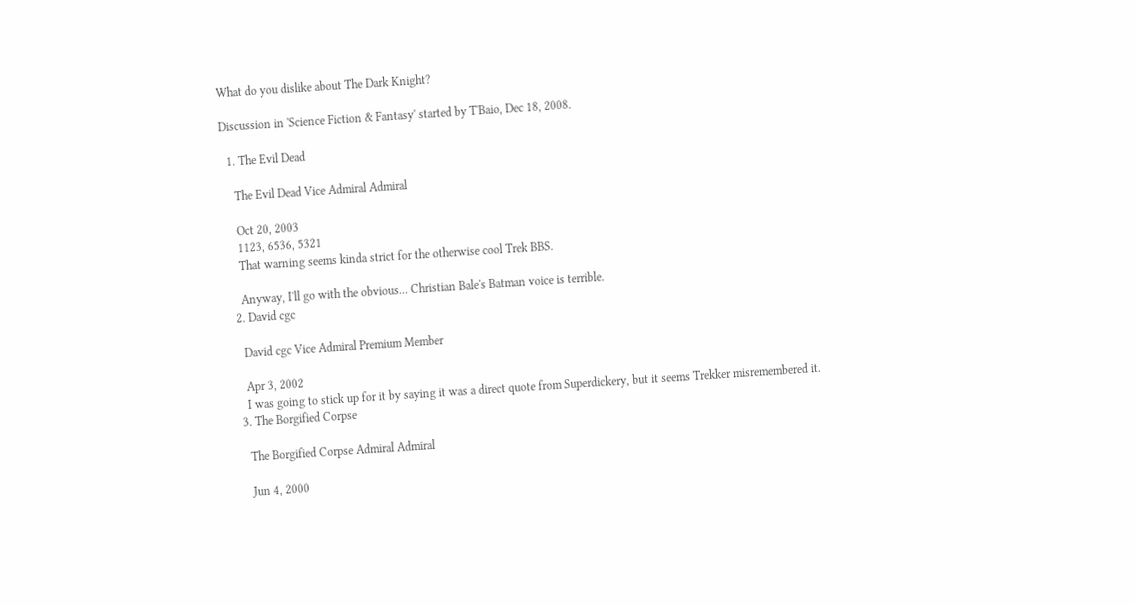What do you dislike about The Dark Knight?

Discussion in 'Science Fiction & Fantasy' started by T'Baio, Dec 18, 2008.

  1. The Evil Dead

    The Evil Dead Vice Admiral Admiral

    Oct 20, 2003
    1123, 6536, 5321
    That warning seems kinda strict for the otherwise cool Trek BBS.

    Anyway, I'll go with the obvious... Christian Bale's Batman voice is terrible.
  2. David cgc

    David cgc Vice Admiral Premium Member

    Apr 3, 2002
    I was going to stick up for it by saying it was a direct quote from Superdickery, but it seems Trekker misremembered it.
  3. The Borgified Corpse

    The Borgified Corpse Admiral Admiral

    Jun 4, 2000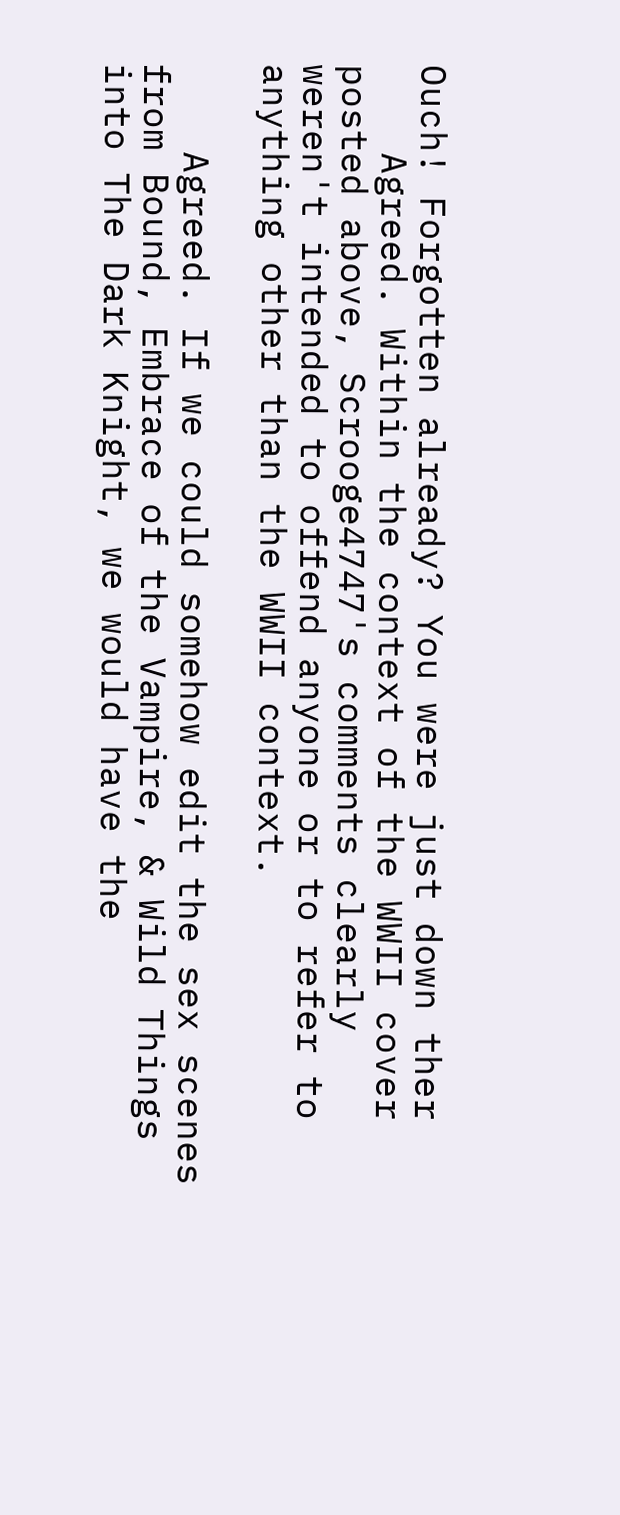Ouch! Forgotten already? You were just down ther
    Agreed. Within the context of the WWII cover posted above, Scrooge4747's comments clearly weren't intended to offend anyone or to refer to anything other than the WWII context.

    Agreed. If we could somehow edit the sex scenes from Bound, Embrace of the Vampire, & Wild Things into The Dark Knight, we would have the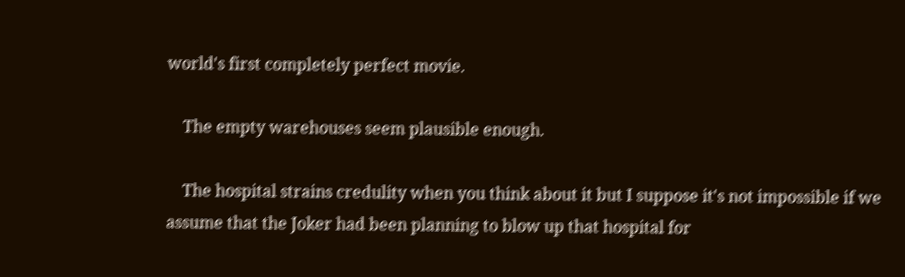world's first completely perfect movie.

    The empty warehouses seem plausible enough.

    The hospital strains credulity when you think about it but I suppose it's not impossible if we assume that the Joker had been planning to blow up that hospital for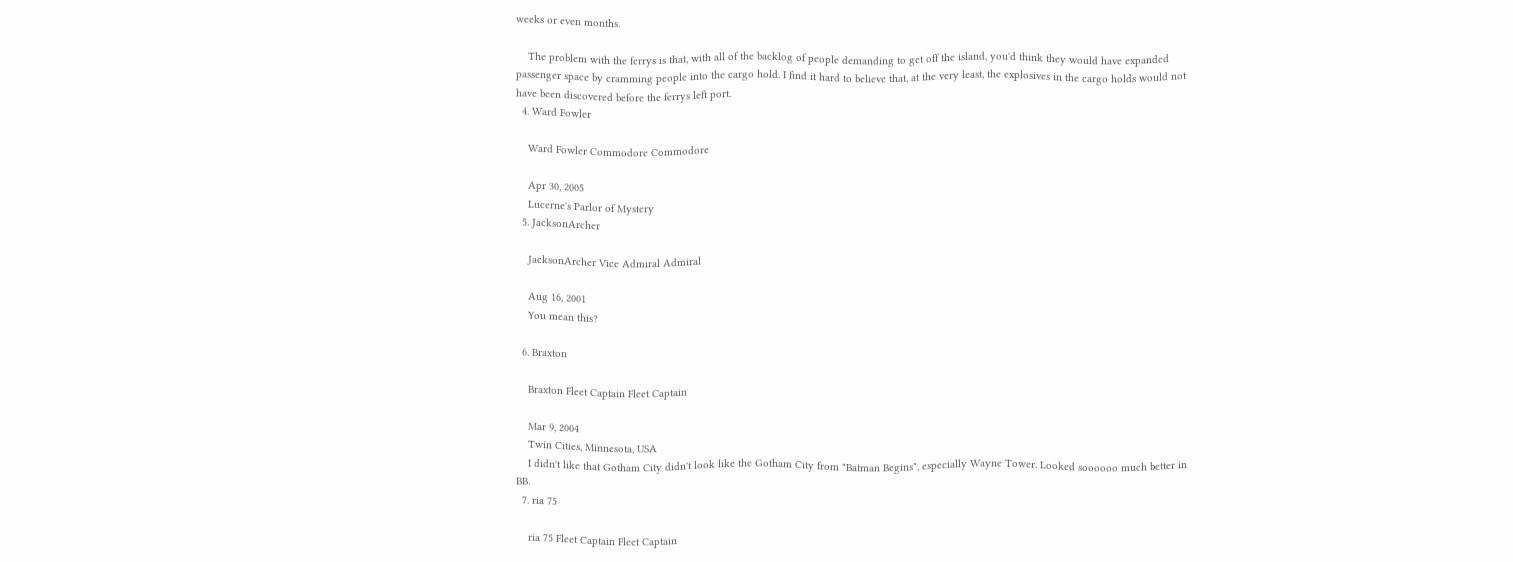weeks or even months.

    The problem with the ferrys is that, with all of the backlog of people demanding to get off the island, you'd think they would have expanded passenger space by cramming people into the cargo hold. I find it hard to believe that, at the very least, the explosives in the cargo holds would not have been discovered before the ferrys left port.
  4. Ward Fowler

    Ward Fowler Commodore Commodore

    Apr 30, 2005
    Lucerne's Parlor of Mystery
  5. JacksonArcher

    JacksonArcher Vice Admiral Admiral

    Aug 16, 2001
    You mean this?

  6. Braxton

    Braxton Fleet Captain Fleet Captain

    Mar 9, 2004
    Twin Cities, Minnesota, USA
    I didn't like that Gotham City didn't look like the Gotham City from "Batman Begins", especially Wayne Tower. Looked soooooo much better in BB.
  7. ria 75

    ria 75 Fleet Captain Fleet Captain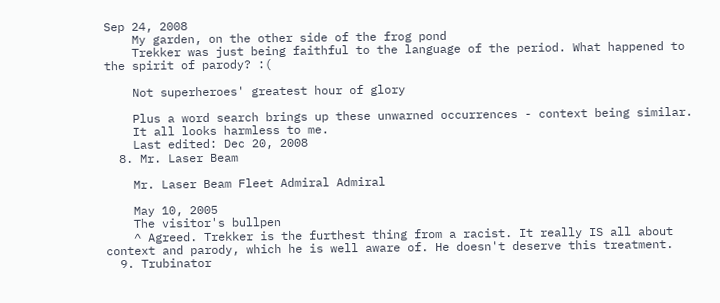Sep 24, 2008
    My garden, on the other side of the frog pond
    Trekker was just being faithful to the language of the period. What happened to the spirit of parody? :(

    Not superheroes' greatest hour of glory

    Plus a word search brings up these unwarned occurrences - context being similar.
    It all looks harmless to me.
    Last edited: Dec 20, 2008
  8. Mr. Laser Beam

    Mr. Laser Beam Fleet Admiral Admiral

    May 10, 2005
    The visitor's bullpen
    ^ Agreed. Trekker is the furthest thing from a racist. It really IS all about context and parody, which he is well aware of. He doesn't deserve this treatment.
  9. Trubinator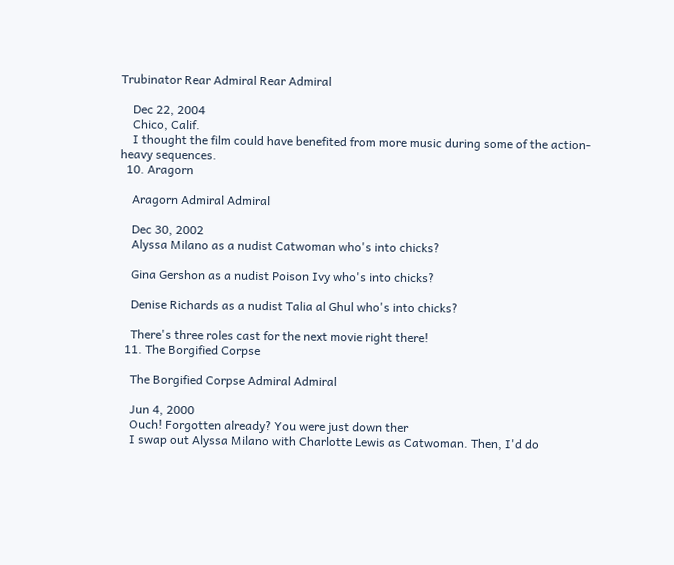Trubinator Rear Admiral Rear Admiral

    Dec 22, 2004
    Chico, Calif.
    I thought the film could have benefited from more music during some of the action-heavy sequences.
  10. Aragorn

    Aragorn Admiral Admiral

    Dec 30, 2002
    Alyssa Milano as a nudist Catwoman who's into chicks?

    Gina Gershon as a nudist Poison Ivy who's into chicks?

    Denise Richards as a nudist Talia al Ghul who's into chicks?

    There's three roles cast for the next movie right there!
  11. The Borgified Corpse

    The Borgified Corpse Admiral Admiral

    Jun 4, 2000
    Ouch! Forgotten already? You were just down ther
    I swap out Alyssa Milano with Charlotte Lewis as Catwoman. Then, I'd do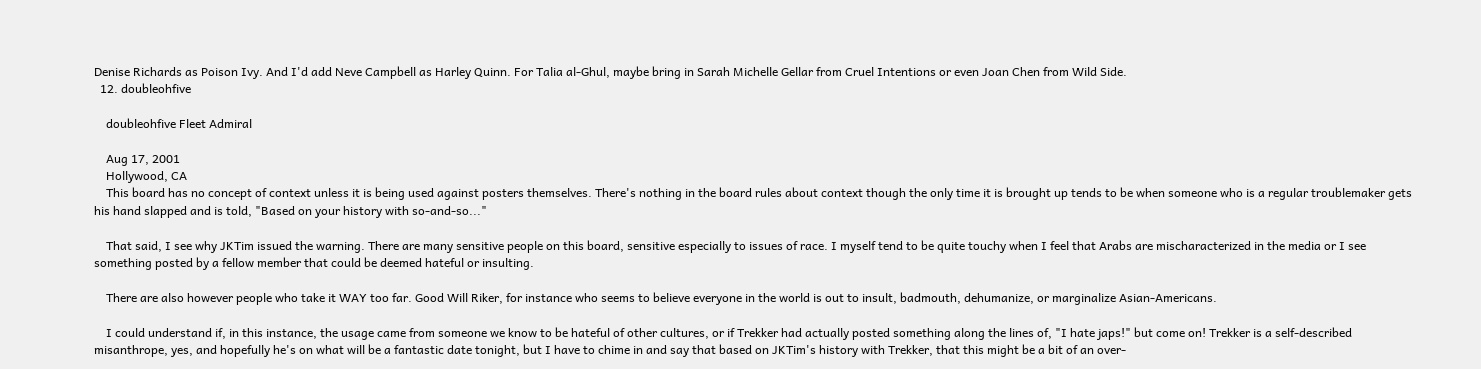Denise Richards as Poison Ivy. And I'd add Neve Campbell as Harley Quinn. For Talia al-Ghul, maybe bring in Sarah Michelle Gellar from Cruel Intentions or even Joan Chen from Wild Side.
  12. doubleohfive

    doubleohfive Fleet Admiral

    Aug 17, 2001
    Hollywood, CA
    This board has no concept of context unless it is being used against posters themselves. There's nothing in the board rules about context though the only time it is brought up tends to be when someone who is a regular troublemaker gets his hand slapped and is told, "Based on your history with so-and-so..."

    That said, I see why JKTim issued the warning. There are many sensitive people on this board, sensitive especially to issues of race. I myself tend to be quite touchy when I feel that Arabs are mischaracterized in the media or I see something posted by a fellow member that could be deemed hateful or insulting.

    There are also however people who take it WAY too far. Good Will Riker, for instance who seems to believe everyone in the world is out to insult, badmouth, dehumanize, or marginalize Asian-Americans.

    I could understand if, in this instance, the usage came from someone we know to be hateful of other cultures, or if Trekker had actually posted something along the lines of, "I hate japs!" but come on! Trekker is a self-described misanthrope, yes, and hopefully he's on what will be a fantastic date tonight, but I have to chime in and say that based on JKTim's history with Trekker, that this might be a bit of an over-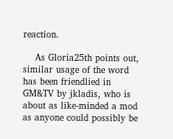reaction.

    As Gloria25th points out, similar usage of the word has been friendlied in GM&TV by jkladis, who is about as like-minded a mod as anyone could possibly be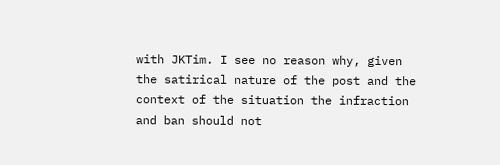with JKTim. I see no reason why, given the satirical nature of the post and the context of the situation the infraction and ban should not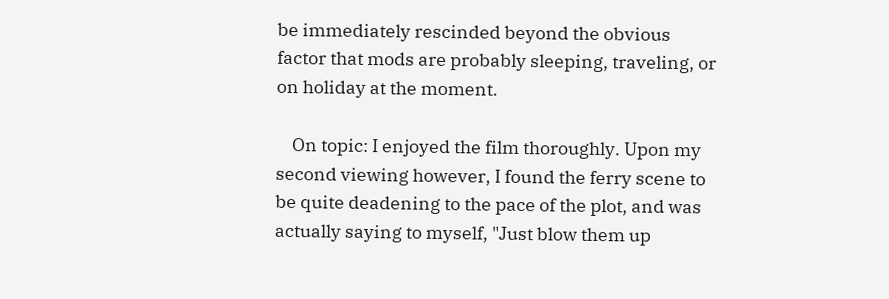be immediately rescinded beyond the obvious factor that mods are probably sleeping, traveling, or on holiday at the moment.

    On topic: I enjoyed the film thoroughly. Upon my second viewing however, I found the ferry scene to be quite deadening to the pace of the plot, and was actually saying to myself, "Just blow them up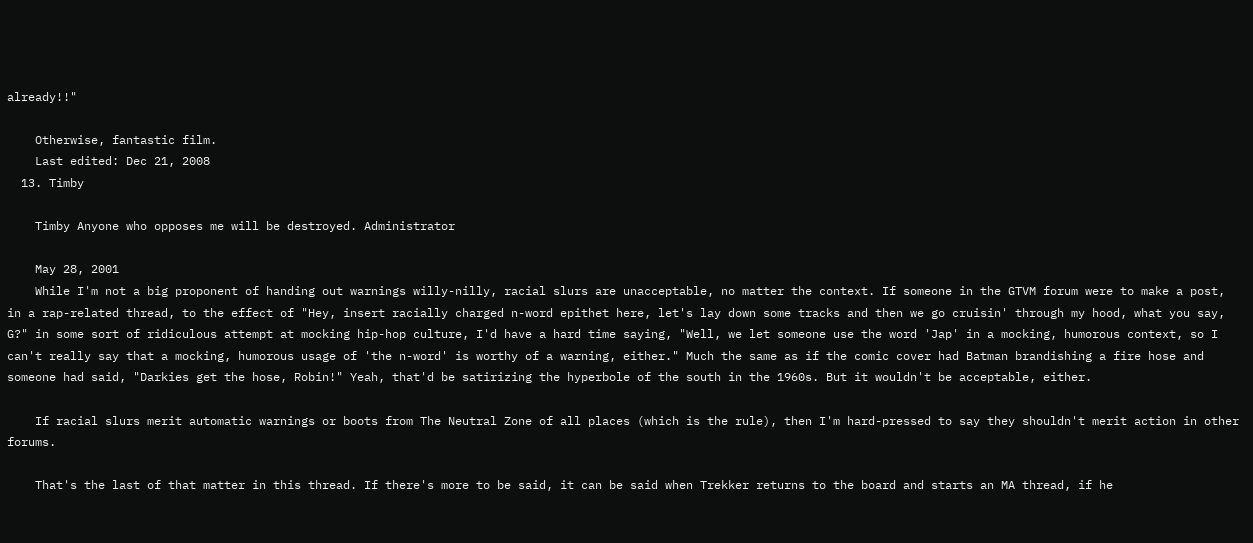already!!"

    Otherwise, fantastic film.
    Last edited: Dec 21, 2008
  13. Timby

    Timby Anyone who opposes me will be destroyed. Administrator

    May 28, 2001
    While I'm not a big proponent of handing out warnings willy-nilly, racial slurs are unacceptable, no matter the context. If someone in the GTVM forum were to make a post, in a rap-related thread, to the effect of "Hey, insert racially charged n-word epithet here, let's lay down some tracks and then we go cruisin' through my hood, what you say, G?" in some sort of ridiculous attempt at mocking hip-hop culture, I'd have a hard time saying, "Well, we let someone use the word 'Jap' in a mocking, humorous context, so I can't really say that a mocking, humorous usage of 'the n-word' is worthy of a warning, either." Much the same as if the comic cover had Batman brandishing a fire hose and someone had said, "Darkies get the hose, Robin!" Yeah, that'd be satirizing the hyperbole of the south in the 1960s. But it wouldn't be acceptable, either.

    If racial slurs merit automatic warnings or boots from The Neutral Zone of all places (which is the rule), then I'm hard-pressed to say they shouldn't merit action in other forums.

    That's the last of that matter in this thread. If there's more to be said, it can be said when Trekker returns to the board and starts an MA thread, if he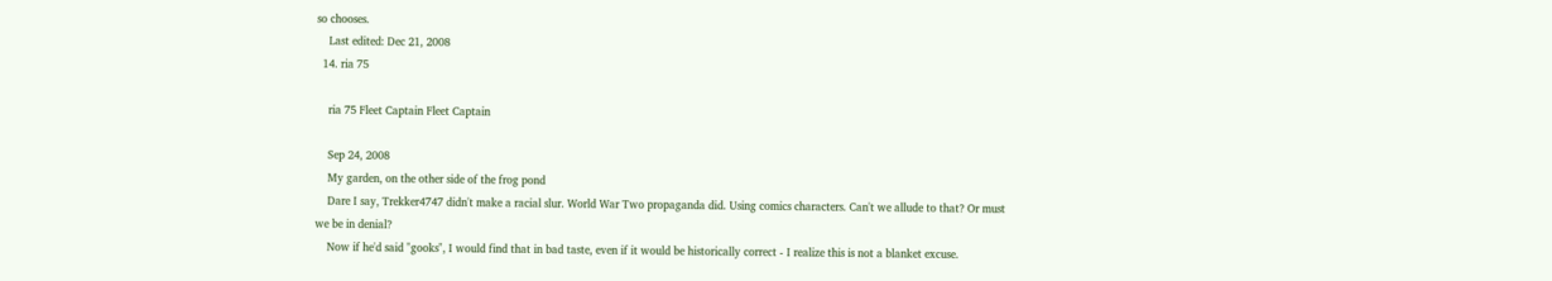so chooses.
    Last edited: Dec 21, 2008
  14. ria 75

    ria 75 Fleet Captain Fleet Captain

    Sep 24, 2008
    My garden, on the other side of the frog pond
    Dare I say, Trekker4747 didn't make a racial slur. World War Two propaganda did. Using comics characters. Can't we allude to that? Or must we be in denial?
    Now if he'd said "gooks", I would find that in bad taste, even if it would be historically correct - I realize this is not a blanket excuse.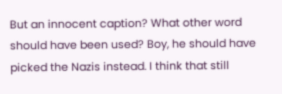But an innocent caption? What other word should have been used? Boy, he should have picked the Nazis instead. I think that still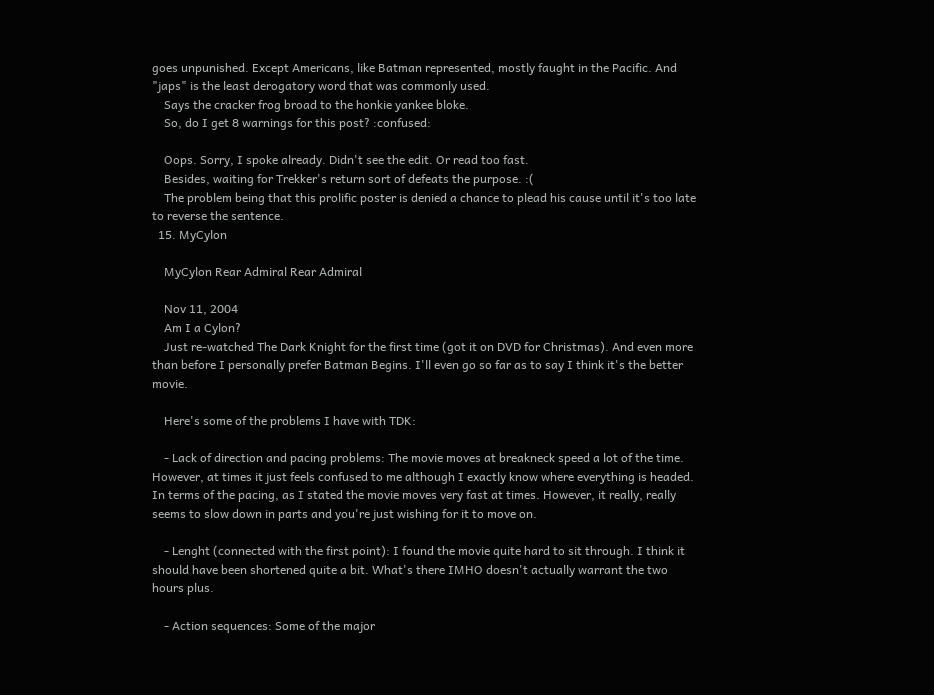goes unpunished. Except Americans, like Batman represented, mostly faught in the Pacific. And "japs" is the least derogatory word that was commonly used.
    Says the cracker frog broad to the honkie yankee bloke.
    So, do I get 8 warnings for this post? :confused:

    Oops. Sorry, I spoke already. Didn't see the edit. Or read too fast.
    Besides, waiting for Trekker's return sort of defeats the purpose. :(
    The problem being that this prolific poster is denied a chance to plead his cause until it's too late to reverse the sentence.
  15. MyCylon

    MyCylon Rear Admiral Rear Admiral

    Nov 11, 2004
    Am I a Cylon?
    Just re-watched The Dark Knight for the first time (got it on DVD for Christmas). And even more than before I personally prefer Batman Begins. I'll even go so far as to say I think it's the better movie.

    Here's some of the problems I have with TDK:

    - Lack of direction and pacing problems: The movie moves at breakneck speed a lot of the time. However, at times it just feels confused to me although I exactly know where everything is headed. In terms of the pacing, as I stated the movie moves very fast at times. However, it really, really seems to slow down in parts and you're just wishing for it to move on.

    - Lenght (connected with the first point): I found the movie quite hard to sit through. I think it should have been shortened quite a bit. What's there IMHO doesn't actually warrant the two hours plus.

    - Action sequences: Some of the major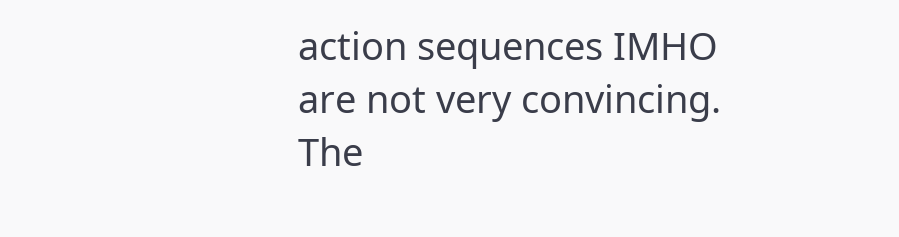action sequences IMHO are not very convincing. The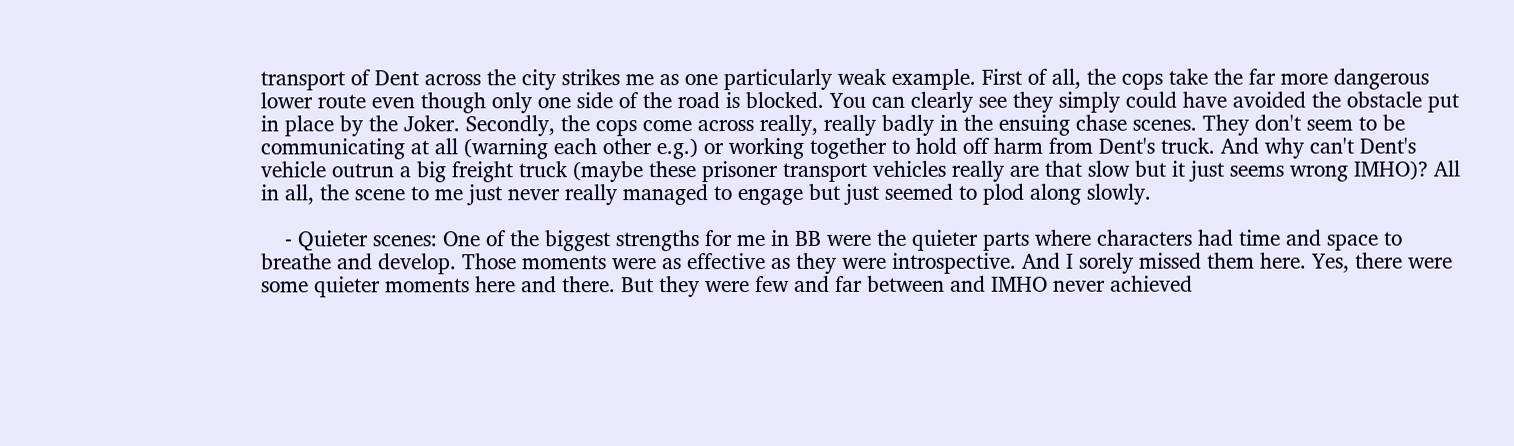transport of Dent across the city strikes me as one particularly weak example. First of all, the cops take the far more dangerous lower route even though only one side of the road is blocked. You can clearly see they simply could have avoided the obstacle put in place by the Joker. Secondly, the cops come across really, really badly in the ensuing chase scenes. They don't seem to be communicating at all (warning each other e.g.) or working together to hold off harm from Dent's truck. And why can't Dent's vehicle outrun a big freight truck (maybe these prisoner transport vehicles really are that slow but it just seems wrong IMHO)? All in all, the scene to me just never really managed to engage but just seemed to plod along slowly.

    - Quieter scenes: One of the biggest strengths for me in BB were the quieter parts where characters had time and space to breathe and develop. Those moments were as effective as they were introspective. And I sorely missed them here. Yes, there were some quieter moments here and there. But they were few and far between and IMHO never achieved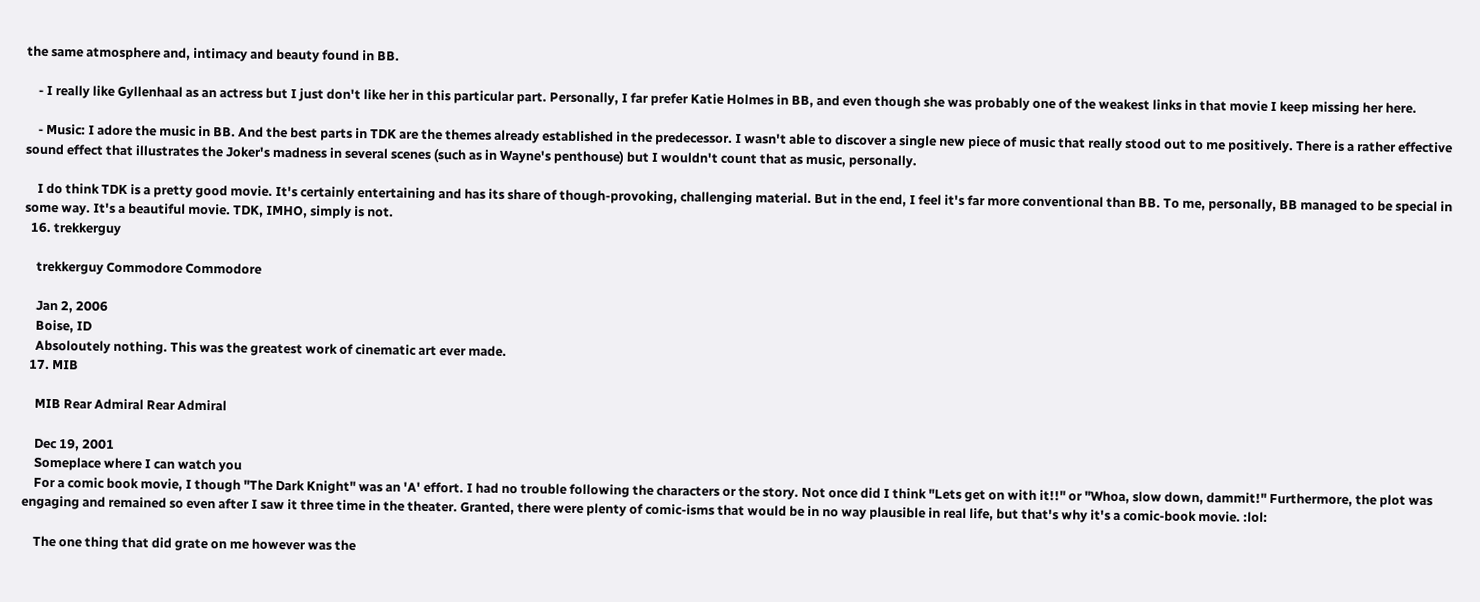the same atmosphere and, intimacy and beauty found in BB.

    - I really like Gyllenhaal as an actress but I just don't like her in this particular part. Personally, I far prefer Katie Holmes in BB, and even though she was probably one of the weakest links in that movie I keep missing her here.

    - Music: I adore the music in BB. And the best parts in TDK are the themes already established in the predecessor. I wasn't able to discover a single new piece of music that really stood out to me positively. There is a rather effective sound effect that illustrates the Joker's madness in several scenes (such as in Wayne's penthouse) but I wouldn't count that as music, personally.

    I do think TDK is a pretty good movie. It's certainly entertaining and has its share of though-provoking, challenging material. But in the end, I feel it's far more conventional than BB. To me, personally, BB managed to be special in some way. It's a beautiful movie. TDK, IMHO, simply is not.
  16. trekkerguy

    trekkerguy Commodore Commodore

    Jan 2, 2006
    Boise, ID
    Absoloutely nothing. This was the greatest work of cinematic art ever made.
  17. MIB

    MIB Rear Admiral Rear Admiral

    Dec 19, 2001
    Someplace where I can watch you
    For a comic book movie, I though "The Dark Knight" was an 'A' effort. I had no trouble following the characters or the story. Not once did I think "Lets get on with it!!" or "Whoa, slow down, dammit!" Furthermore, the plot was engaging and remained so even after I saw it three time in the theater. Granted, there were plenty of comic-isms that would be in no way plausible in real life, but that's why it's a comic-book movie. :lol:

    The one thing that did grate on me however was the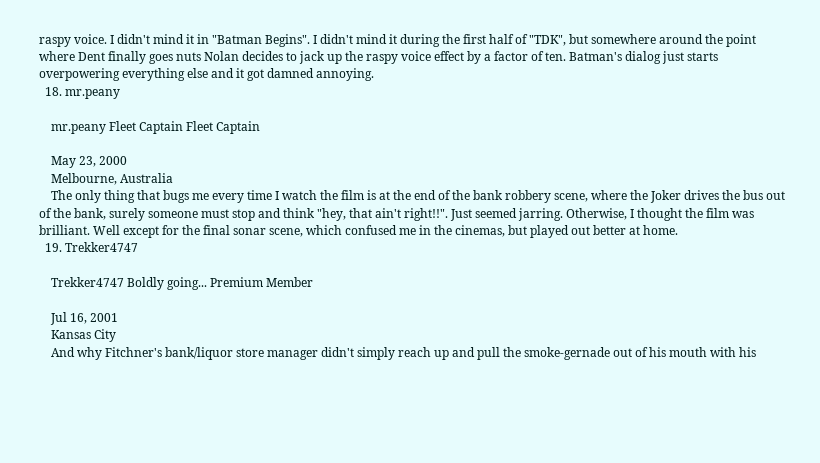raspy voice. I didn't mind it in "Batman Begins". I didn't mind it during the first half of "TDK", but somewhere around the point where Dent finally goes nuts Nolan decides to jack up the raspy voice effect by a factor of ten. Batman's dialog just starts overpowering everything else and it got damned annoying.
  18. mr.peany

    mr.peany Fleet Captain Fleet Captain

    May 23, 2000
    Melbourne, Australia
    The only thing that bugs me every time I watch the film is at the end of the bank robbery scene, where the Joker drives the bus out of the bank, surely someone must stop and think "hey, that ain't right!!". Just seemed jarring. Otherwise, I thought the film was brilliant. Well except for the final sonar scene, which confused me in the cinemas, but played out better at home.
  19. Trekker4747

    Trekker4747 Boldly going... Premium Member

    Jul 16, 2001
    Kansas City
    And why Fitchner's bank/liquor store manager didn't simply reach up and pull the smoke-gernade out of his mouth with his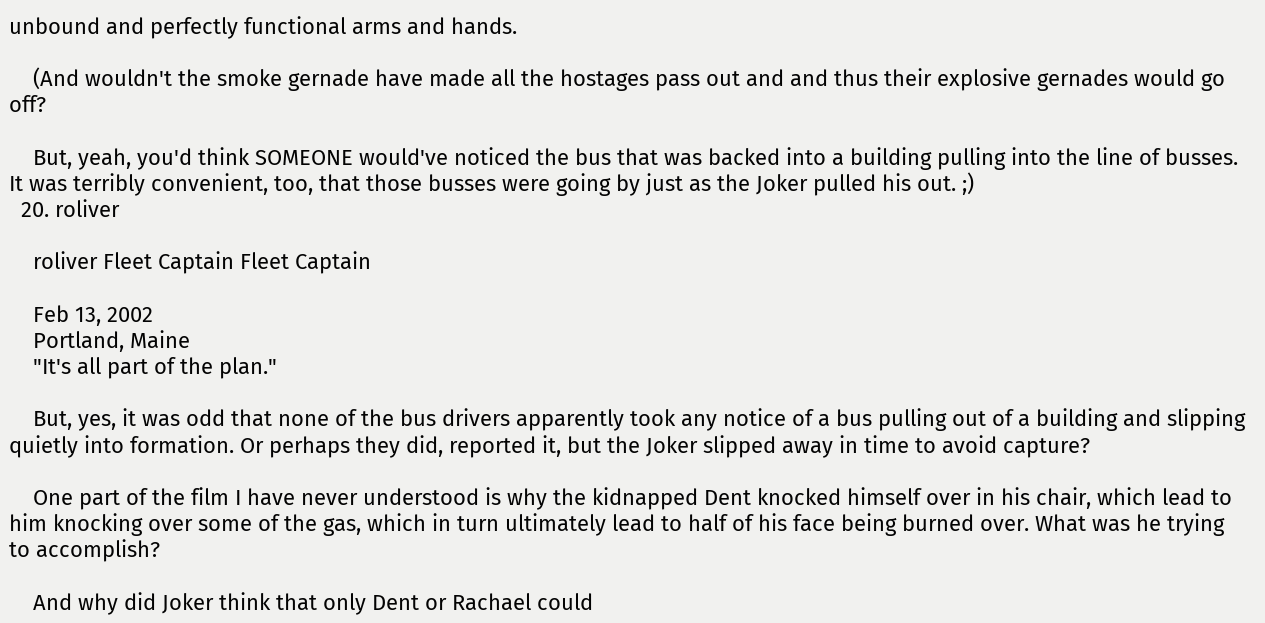unbound and perfectly functional arms and hands.

    (And wouldn't the smoke gernade have made all the hostages pass out and and thus their explosive gernades would go off?

    But, yeah, you'd think SOMEONE would've noticed the bus that was backed into a building pulling into the line of busses. It was terribly convenient, too, that those busses were going by just as the Joker pulled his out. ;)
  20. roliver

    roliver Fleet Captain Fleet Captain

    Feb 13, 2002
    Portland, Maine
    "It's all part of the plan."

    But, yes, it was odd that none of the bus drivers apparently took any notice of a bus pulling out of a building and slipping quietly into formation. Or perhaps they did, reported it, but the Joker slipped away in time to avoid capture?

    One part of the film I have never understood is why the kidnapped Dent knocked himself over in his chair, which lead to him knocking over some of the gas, which in turn ultimately lead to half of his face being burned over. What was he trying to accomplish?

    And why did Joker think that only Dent or Rachael could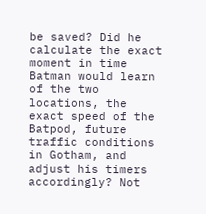be saved? Did he calculate the exact moment in time Batman would learn of the two locations, the exact speed of the Batpod, future traffic conditions in Gotham, and adjust his timers accordingly? Not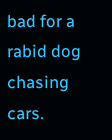bad for a rabid dog chasing cars.